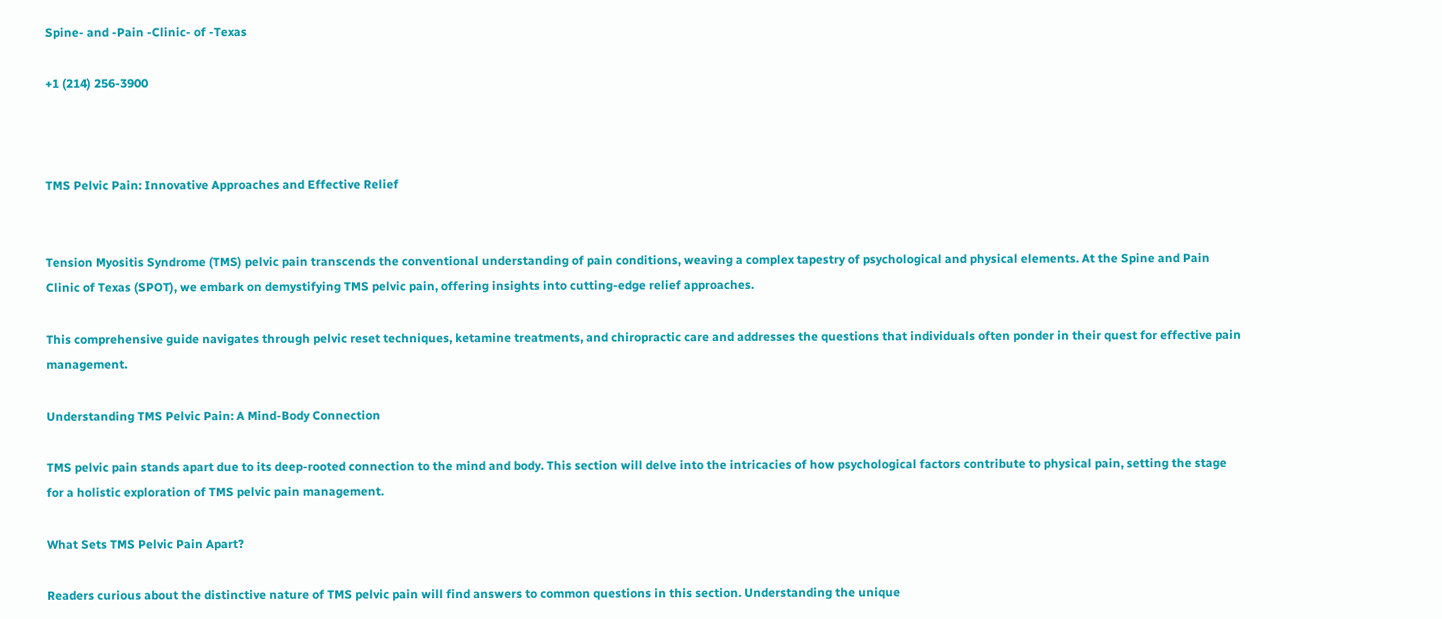Spine- and -Pain -Clinic- of -Texas

+1 (214) 256-3900



TMS Pelvic Pain: Innovative Approaches and Effective Relief


Tension Myositis Syndrome (TMS) pelvic pain transcends the conventional understanding of pain conditions, weaving a complex tapestry of psychological and physical elements. At the Spine and Pain Clinic of Texas (SPOT), we embark on demystifying TMS pelvic pain, offering insights into cutting-edge relief approaches.

This comprehensive guide navigates through pelvic reset techniques, ketamine treatments, and chiropractic care and addresses the questions that individuals often ponder in their quest for effective pain management.

Understanding TMS Pelvic Pain: A Mind-Body Connection

TMS pelvic pain stands apart due to its deep-rooted connection to the mind and body. This section will delve into the intricacies of how psychological factors contribute to physical pain, setting the stage for a holistic exploration of TMS pelvic pain management.

What Sets TMS Pelvic Pain Apart?

Readers curious about the distinctive nature of TMS pelvic pain will find answers to common questions in this section. Understanding the unique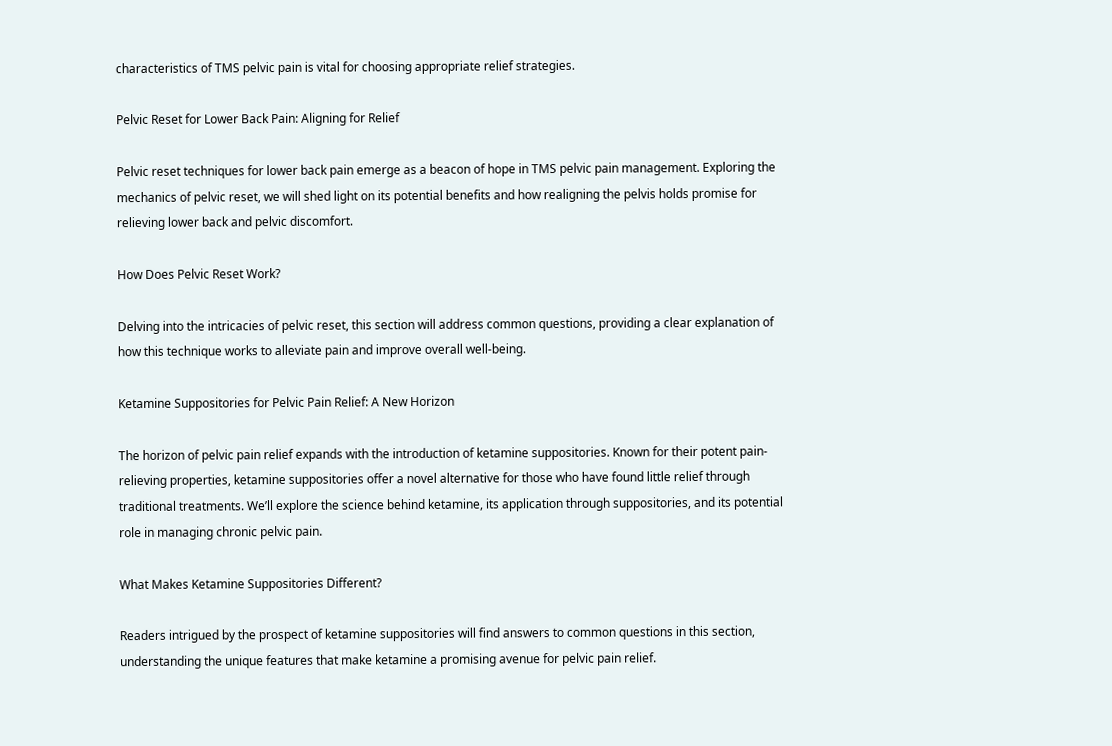characteristics of TMS pelvic pain is vital for choosing appropriate relief strategies.

Pelvic Reset for Lower Back Pain: Aligning for Relief

Pelvic reset techniques for lower back pain emerge as a beacon of hope in TMS pelvic pain management. Exploring the mechanics of pelvic reset, we will shed light on its potential benefits and how realigning the pelvis holds promise for relieving lower back and pelvic discomfort.

How Does Pelvic Reset Work?

Delving into the intricacies of pelvic reset, this section will address common questions, providing a clear explanation of how this technique works to alleviate pain and improve overall well-being.

Ketamine Suppositories for Pelvic Pain Relief: A New Horizon

The horizon of pelvic pain relief expands with the introduction of ketamine suppositories. Known for their potent pain-relieving properties, ketamine suppositories offer a novel alternative for those who have found little relief through traditional treatments. We’ll explore the science behind ketamine, its application through suppositories, and its potential role in managing chronic pelvic pain.

What Makes Ketamine Suppositories Different?

Readers intrigued by the prospect of ketamine suppositories will find answers to common questions in this section, understanding the unique features that make ketamine a promising avenue for pelvic pain relief.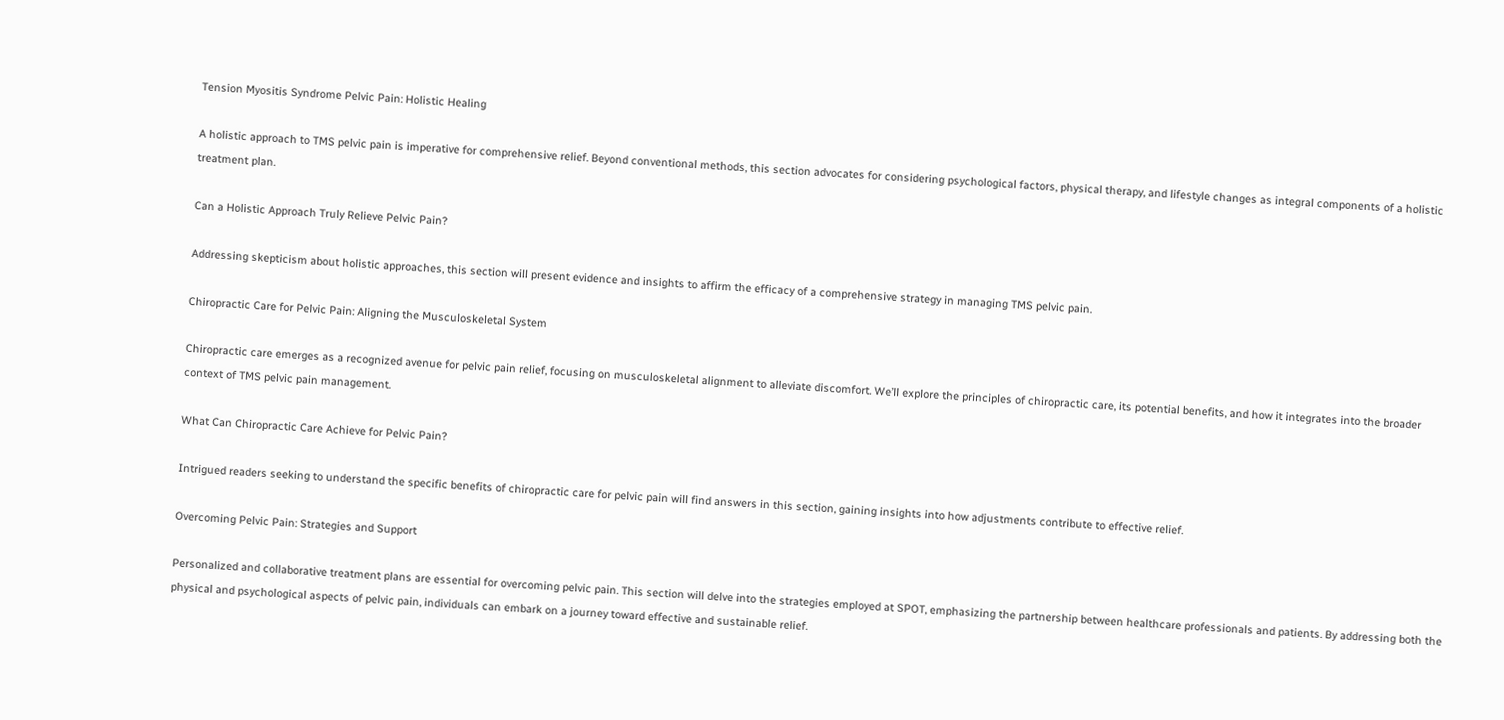Tension Myositis Syndrome Pelvic Pain: Holistic Healing

A holistic approach to TMS pelvic pain is imperative for comprehensive relief. Beyond conventional methods, this section advocates for considering psychological factors, physical therapy, and lifestyle changes as integral components of a holistic treatment plan.

Can a Holistic Approach Truly Relieve Pelvic Pain?

Addressing skepticism about holistic approaches, this section will present evidence and insights to affirm the efficacy of a comprehensive strategy in managing TMS pelvic pain.

Chiropractic Care for Pelvic Pain: Aligning the Musculoskeletal System

Chiropractic care emerges as a recognized avenue for pelvic pain relief, focusing on musculoskeletal alignment to alleviate discomfort. We’ll explore the principles of chiropractic care, its potential benefits, and how it integrates into the broader context of TMS pelvic pain management.

What Can Chiropractic Care Achieve for Pelvic Pain?

Intrigued readers seeking to understand the specific benefits of chiropractic care for pelvic pain will find answers in this section, gaining insights into how adjustments contribute to effective relief.

Overcoming Pelvic Pain: Strategies and Support

Personalized and collaborative treatment plans are essential for overcoming pelvic pain. This section will delve into the strategies employed at SPOT, emphasizing the partnership between healthcare professionals and patients. By addressing both the physical and psychological aspects of pelvic pain, individuals can embark on a journey toward effective and sustainable relief.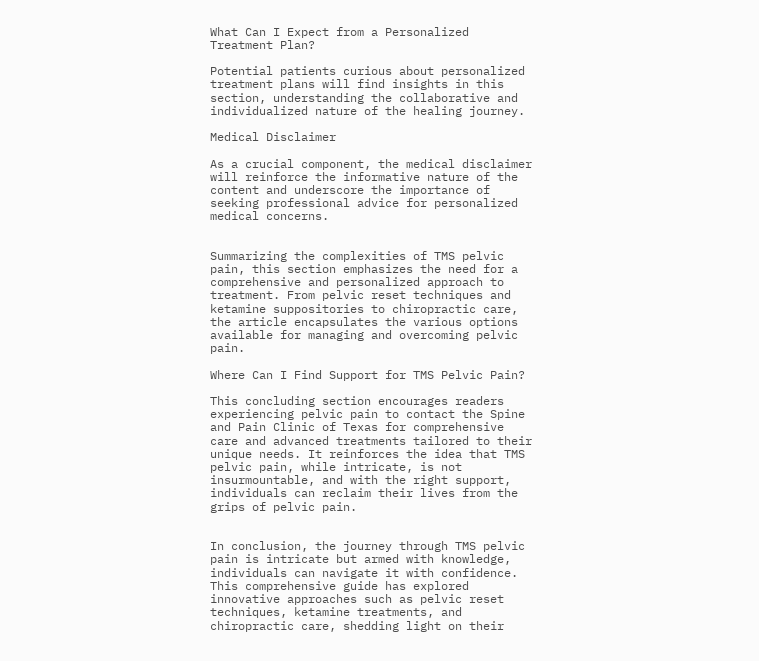What Can I Expect from a Personalized Treatment Plan?

Potential patients curious about personalized treatment plans will find insights in this section, understanding the collaborative and individualized nature of the healing journey.

Medical Disclaimer

As a crucial component, the medical disclaimer will reinforce the informative nature of the content and underscore the importance of seeking professional advice for personalized medical concerns.


Summarizing the complexities of TMS pelvic pain, this section emphasizes the need for a comprehensive and personalized approach to treatment. From pelvic reset techniques and ketamine suppositories to chiropractic care, the article encapsulates the various options available for managing and overcoming pelvic pain.

Where Can I Find Support for TMS Pelvic Pain?

This concluding section encourages readers experiencing pelvic pain to contact the Spine and Pain Clinic of Texas for comprehensive care and advanced treatments tailored to their unique needs. It reinforces the idea that TMS pelvic pain, while intricate, is not insurmountable, and with the right support, individuals can reclaim their lives from the grips of pelvic pain.


In conclusion, the journey through TMS pelvic pain is intricate but armed with knowledge, individuals can navigate it with confidence. This comprehensive guide has explored innovative approaches such as pelvic reset techniques, ketamine treatments, and chiropractic care, shedding light on their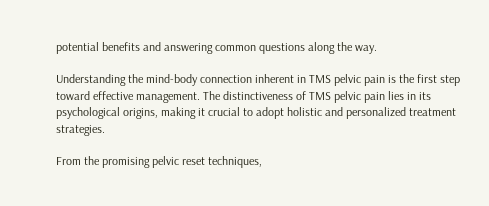potential benefits and answering common questions along the way.

Understanding the mind-body connection inherent in TMS pelvic pain is the first step toward effective management. The distinctiveness of TMS pelvic pain lies in its psychological origins, making it crucial to adopt holistic and personalized treatment strategies.

From the promising pelvic reset techniques,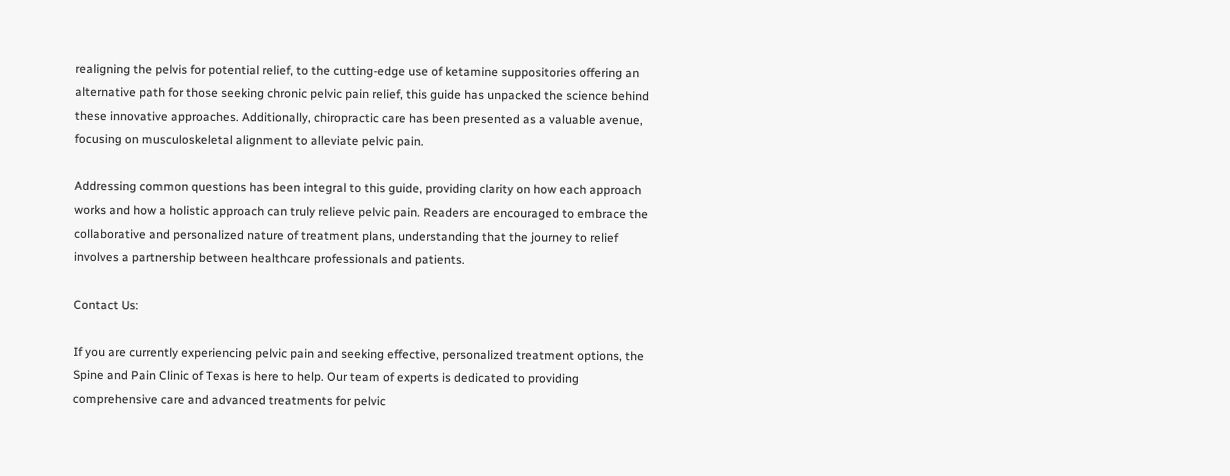realigning the pelvis for potential relief, to the cutting-edge use of ketamine suppositories offering an alternative path for those seeking chronic pelvic pain relief, this guide has unpacked the science behind these innovative approaches. Additionally, chiropractic care has been presented as a valuable avenue, focusing on musculoskeletal alignment to alleviate pelvic pain.

Addressing common questions has been integral to this guide, providing clarity on how each approach works and how a holistic approach can truly relieve pelvic pain. Readers are encouraged to embrace the collaborative and personalized nature of treatment plans, understanding that the journey to relief involves a partnership between healthcare professionals and patients.

Contact Us:

If you are currently experiencing pelvic pain and seeking effective, personalized treatment options, the Spine and Pain Clinic of Texas is here to help. Our team of experts is dedicated to providing comprehensive care and advanced treatments for pelvic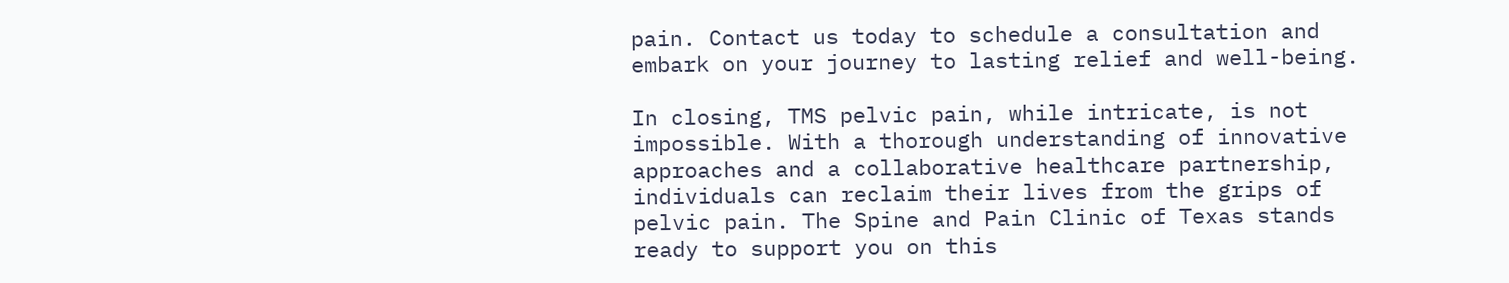pain. Contact us today to schedule a consultation and embark on your journey to lasting relief and well-being.

In closing, TMS pelvic pain, while intricate, is not impossible. With a thorough understanding of innovative approaches and a collaborative healthcare partnership, individuals can reclaim their lives from the grips of pelvic pain. The Spine and Pain Clinic of Texas stands ready to support you on this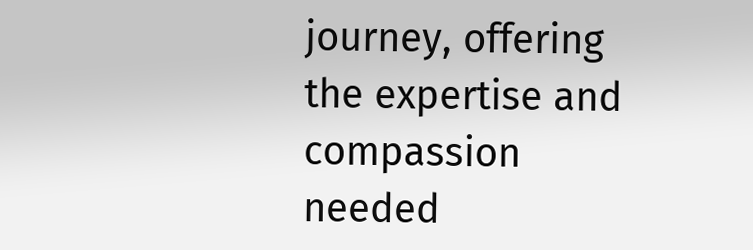journey, offering the expertise and compassion needed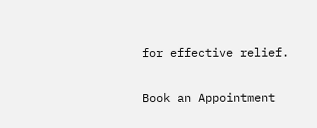for effective relief.

Book an Appointment